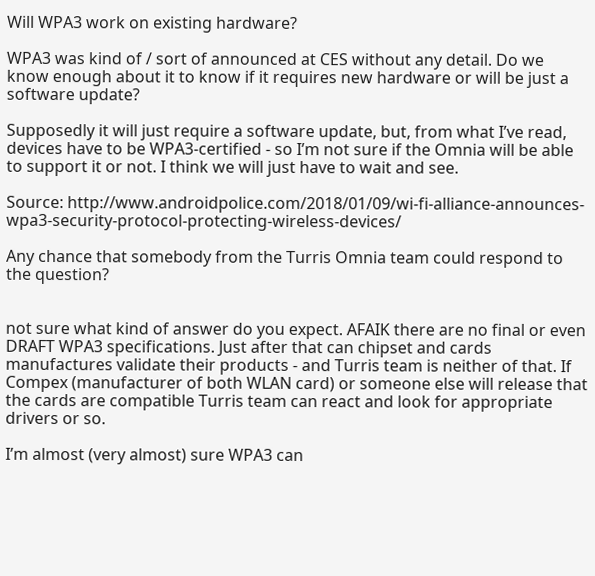Will WPA3 work on existing hardware?

WPA3 was kind of / sort of announced at CES without any detail. Do we know enough about it to know if it requires new hardware or will be just a software update?

Supposedly it will just require a software update, but, from what I’ve read, devices have to be WPA3-certified - so I’m not sure if the Omnia will be able to support it or not. I think we will just have to wait and see.

Source: http://www.androidpolice.com/2018/01/09/wi-fi-alliance-announces-wpa3-security-protocol-protecting-wireless-devices/

Any chance that somebody from the Turris Omnia team could respond to the question?


not sure what kind of answer do you expect. AFAIK there are no final or even DRAFT WPA3 specifications. Just after that can chipset and cards manufactures validate their products - and Turris team is neither of that. If Compex (manufacturer of both WLAN card) or someone else will release that the cards are compatible Turris team can react and look for appropriate drivers or so.

I’m almost (very almost) sure WPA3 can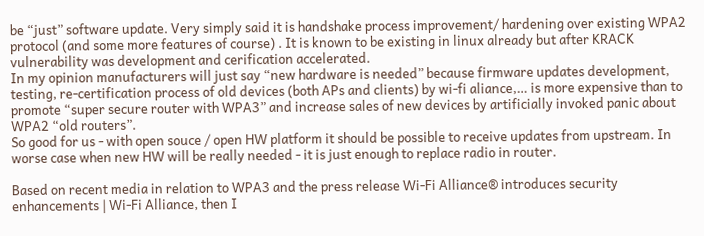be “just” software update. Very simply said it is handshake process improvement/ hardening over existing WPA2 protocol (and some more features of course) . It is known to be existing in linux already but after KRACK vulnerability was development and cerification accelerated.
In my opinion manufacturers will just say “new hardware is needed” because firmware updates development, testing, re-certification process of old devices (both APs and clients) by wi-fi aliance,… is more expensive than to promote “super secure router with WPA3” and increase sales of new devices by artificially invoked panic about WPA2 “old routers”.
So good for us - with open souce / open HW platform it should be possible to receive updates from upstream. In worse case when new HW will be really needed - it is just enough to replace radio in router.

Based on recent media in relation to WPA3 and the press release Wi-Fi Alliance® introduces security enhancements | Wi-Fi Alliance, then I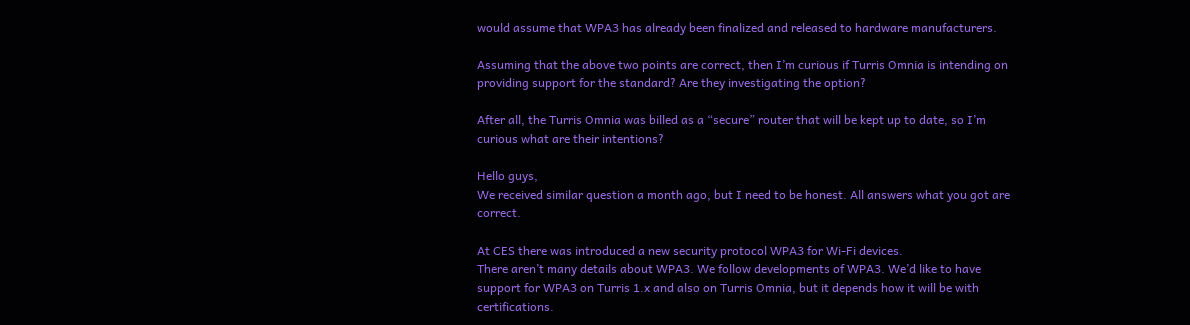would assume that WPA3 has already been finalized and released to hardware manufacturers.

Assuming that the above two points are correct, then I’m curious if Turris Omnia is intending on providing support for the standard? Are they investigating the option?

After all, the Turris Omnia was billed as a “secure” router that will be kept up to date, so I’m curious what are their intentions?

Hello guys,
We received similar question a month ago, but I need to be honest. All answers what you got are correct.

At CES there was introduced a new security protocol WPA3 for Wi-Fi devices.
There aren’t many details about WPA3. We follow developments of WPA3. We’d like to have support for WPA3 on Turris 1.x and also on Turris Omnia, but it depends how it will be with certifications.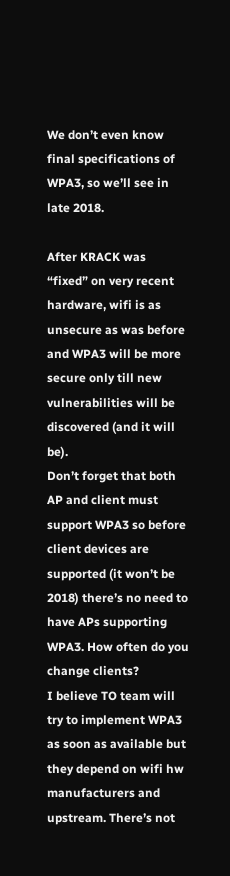We don’t even know final specifications of WPA3, so we’ll see in late 2018.

After KRACK was “fixed” on very recent hardware, wifi is as unsecure as was before and WPA3 will be more secure only till new vulnerabilities will be discovered (and it will be).
Don’t forget that both AP and client must support WPA3 so before client devices are supported (it won’t be 2018) there’s no need to have APs supporting WPA3. How often do you change clients?
I believe TO team will try to implement WPA3 as soon as available but they depend on wifi hw manufacturers and upstream. There’s not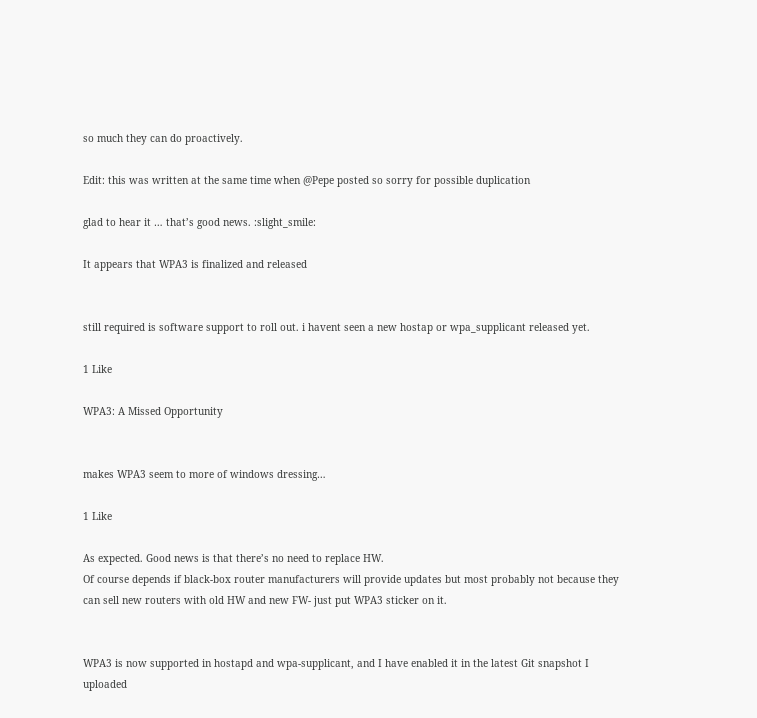so much they can do proactively.

Edit: this was written at the same time when @Pepe posted so sorry for possible duplication

glad to hear it … that’s good news. :slight_smile:

It appears that WPA3 is finalized and released


still required is software support to roll out. i havent seen a new hostap or wpa_supplicant released yet.

1 Like

WPA3: A Missed Opportunity


makes WPA3 seem to more of windows dressing…

1 Like

As expected. Good news is that there’s no need to replace HW.
Of course depends if black-box router manufacturers will provide updates but most probably not because they can sell new routers with old HW and new FW- just put WPA3 sticker on it.


WPA3 is now supported in hostapd and wpa-supplicant, and I have enabled it in the latest Git snapshot I uploaded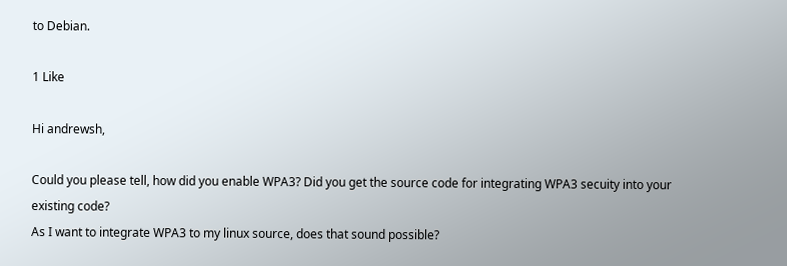to Debian.

1 Like

Hi andrewsh,

Could you please tell, how did you enable WPA3? Did you get the source code for integrating WPA3 secuity into your existing code?
As I want to integrate WPA3 to my linux source, does that sound possible?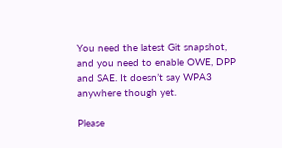You need the latest Git snapshot, and you need to enable OWE, DPP and SAE. It doesn’t say WPA3 anywhere though yet.

Please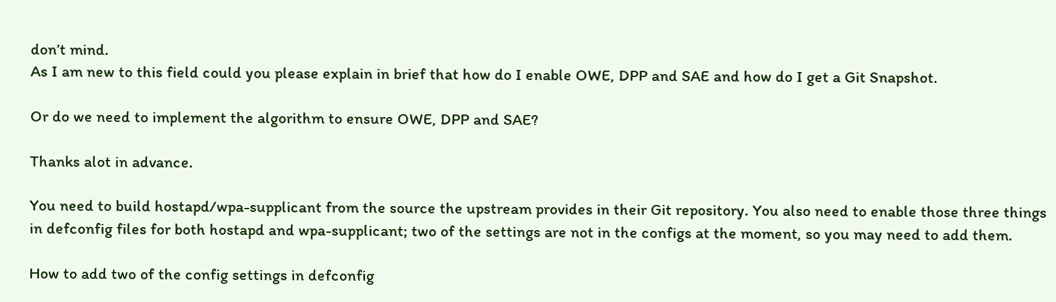don’t mind.
As I am new to this field could you please explain in brief that how do I enable OWE, DPP and SAE and how do I get a Git Snapshot.

Or do we need to implement the algorithm to ensure OWE, DPP and SAE?

Thanks alot in advance.

You need to build hostapd/wpa-supplicant from the source the upstream provides in their Git repository. You also need to enable those three things in defconfig files for both hostapd and wpa-supplicant; two of the settings are not in the configs at the moment, so you may need to add them.

How to add two of the config settings in defconfig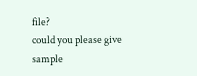file?
could you please give sample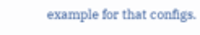example for that configs.